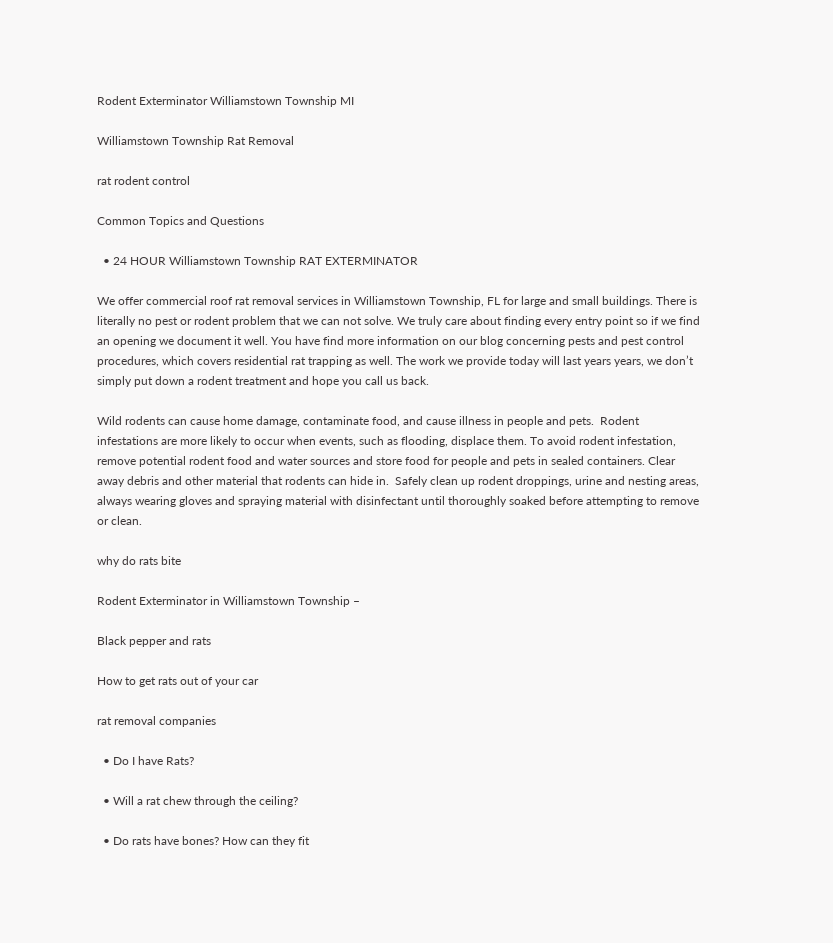Rodent Exterminator Williamstown Township MI

Williamstown Township Rat Removal

rat rodent control

Common Topics and Questions

  • 24 HOUR Williamstown Township RAT EXTERMINATOR

We offer commercial roof rat removal services in Williamstown Township, FL for large and small buildings. There is literally no pest or rodent problem that we can not solve. We truly care about finding every entry point so if we find an opening we document it well. You have find more information on our blog concerning pests and pest control procedures, which covers residential rat trapping as well. The work we provide today will last years years, we don’t simply put down a rodent treatment and hope you call us back.

Wild rodents can cause home damage, contaminate food, and cause illness in people and pets.  Rodent infestations are more likely to occur when events, such as flooding, displace them. To avoid rodent infestation, remove potential rodent food and water sources and store food for people and pets in sealed containers. Clear away debris and other material that rodents can hide in.  Safely clean up rodent droppings, urine and nesting areas, always wearing gloves and spraying material with disinfectant until thoroughly soaked before attempting to remove or clean.

why do rats bite

Rodent Exterminator in Williamstown Township –

Black pepper and rats

How to get rats out of your car

rat removal companies

  • Do I have Rats?

  • Will a rat chew through the ceiling?

  • Do rats have bones? How can they fit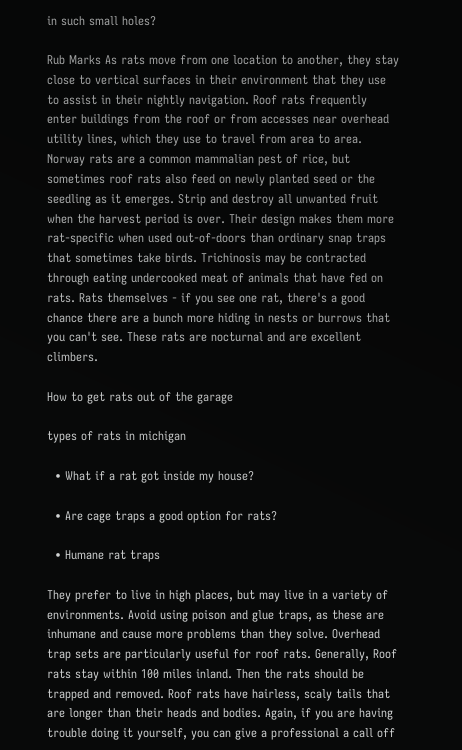in such small holes?

Rub Marks As rats move from one location to another, they stay close to vertical surfaces in their environment that they use to assist in their nightly navigation. Roof rats frequently enter buildings from the roof or from accesses near overhead utility lines, which they use to travel from area to area. Norway rats are a common mammalian pest of rice, but sometimes roof rats also feed on newly planted seed or the seedling as it emerges. Strip and destroy all unwanted fruit when the harvest period is over. Their design makes them more rat-specific when used out-of-doors than ordinary snap traps that sometimes take birds. Trichinosis may be contracted through eating undercooked meat of animals that have fed on rats. Rats themselves - if you see one rat, there's a good chance there are a bunch more hiding in nests or burrows that you can't see. These rats are nocturnal and are excellent climbers.

How to get rats out of the garage

types of rats in michigan

  • What if a rat got inside my house?

  • Are cage traps a good option for rats?

  • Humane rat traps

They prefer to live in high places, but may live in a variety of environments. Avoid using poison and glue traps, as these are inhumane and cause more problems than they solve. Overhead trap sets are particularly useful for roof rats. Generally, Roof rats stay within 100 miles inland. Then the rats should be trapped and removed. Roof rats have hairless, scaly tails that are longer than their heads and bodies. Again, if you are having trouble doing it yourself, you can give a professional a call off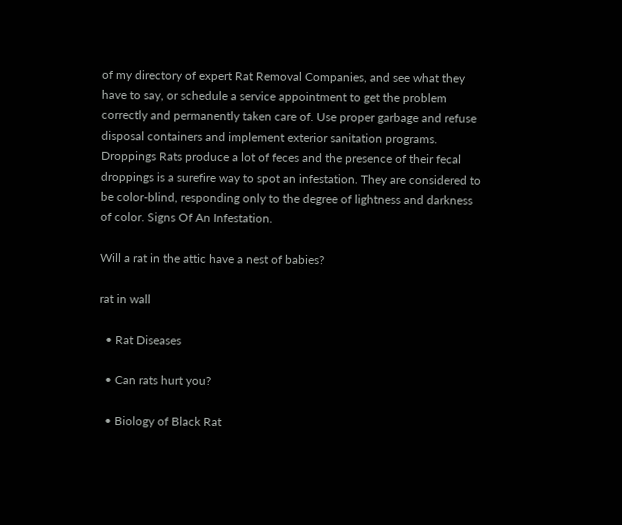of my directory of expert Rat Removal Companies, and see what they have to say, or schedule a service appointment to get the problem correctly and permanently taken care of. Use proper garbage and refuse disposal containers and implement exterior sanitation programs. Droppings Rats produce a lot of feces and the presence of their fecal droppings is a surefire way to spot an infestation. They are considered to be color-blind, responding only to the degree of lightness and darkness of color. Signs Of An Infestation.

Will a rat in the attic have a nest of babies?

rat in wall

  • Rat Diseases

  • Can rats hurt you?

  • Biology of Black Rat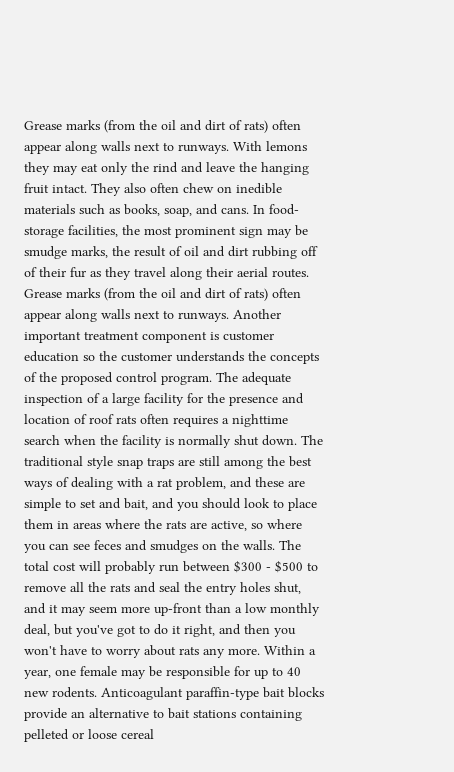Grease marks (from the oil and dirt of rats) often appear along walls next to runways. With lemons they may eat only the rind and leave the hanging fruit intact. They also often chew on inedible materials such as books, soap, and cans. In food-storage facilities, the most prominent sign may be smudge marks, the result of oil and dirt rubbing off of their fur as they travel along their aerial routes. Grease marks (from the oil and dirt of rats) often appear along walls next to runways. Another important treatment component is customer education so the customer understands the concepts of the proposed control program. The adequate inspection of a large facility for the presence and location of roof rats often requires a nighttime search when the facility is normally shut down. The traditional style snap traps are still among the best ways of dealing with a rat problem, and these are simple to set and bait, and you should look to place them in areas where the rats are active, so where you can see feces and smudges on the walls. The total cost will probably run between $300 - $500 to remove all the rats and seal the entry holes shut, and it may seem more up-front than a low monthly deal, but you've got to do it right, and then you won't have to worry about rats any more. Within a year, one female may be responsible for up to 40 new rodents. Anticoagulant paraffin-type bait blocks provide an alternative to bait stations containing pelleted or loose cereal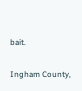bait.

Ingham County,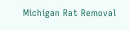Michigan Rat Removal